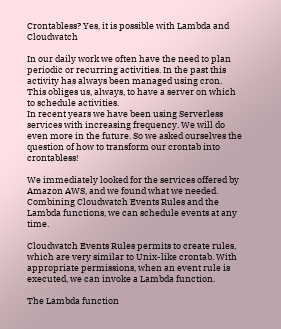Crontabless? Yes, it is possible with Lambda and Cloudwatch

In our daily work we often have the need to plan periodic or recurring activities. In the past this activity has always been managed using cron.
This obliges us, always, to have a server on which to schedule activities.
In recent years we have been using Serverless services with increasing frequency. We will do even more in the future. So we asked ourselves the question of how to transform our crontab into crontabless!

We immediately looked for the services offered by Amazon AWS, and we found what we needed.
Combining Cloudwatch Events Rules and the Lambda functions, we can schedule events at any time.

Cloudwatch Events Rules permits to create rules, which are very similar to Unix-like crontab. With appropriate permissions, when an event rule is executed, we can invoke a Lambda function.

The Lambda function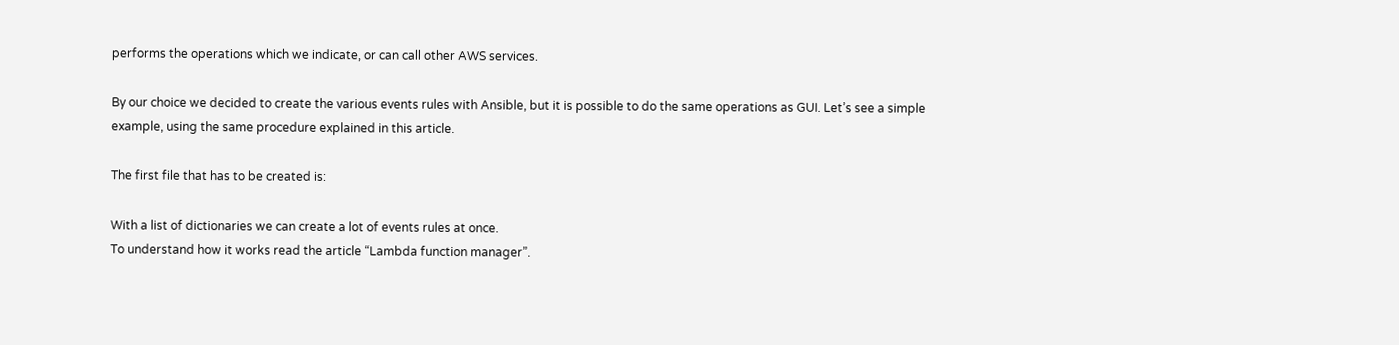performs the operations which we indicate, or can call other AWS services.

By our choice we decided to create the various events rules with Ansible, but it is possible to do the same operations as GUI. Let’s see a simple example, using the same procedure explained in this article.

The first file that has to be created is:

With a list of dictionaries we can create a lot of events rules at once.
To understand how it works read the article “Lambda function manager”.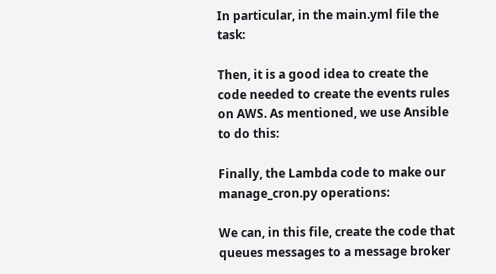In particular, in the main.yml file the task:

Then, it is a good idea to create the code needed to create the events rules on AWS. As mentioned, we use Ansible to do this:

Finally, the Lambda code to make our manage_cron.py operations:

We can, in this file, create the code that queues messages to a message broker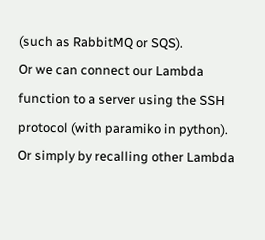(such as RabbitMQ or SQS).
Or we can connect our Lambda function to a server using the SSH protocol (with paramiko in python).
Or simply by recalling other Lambda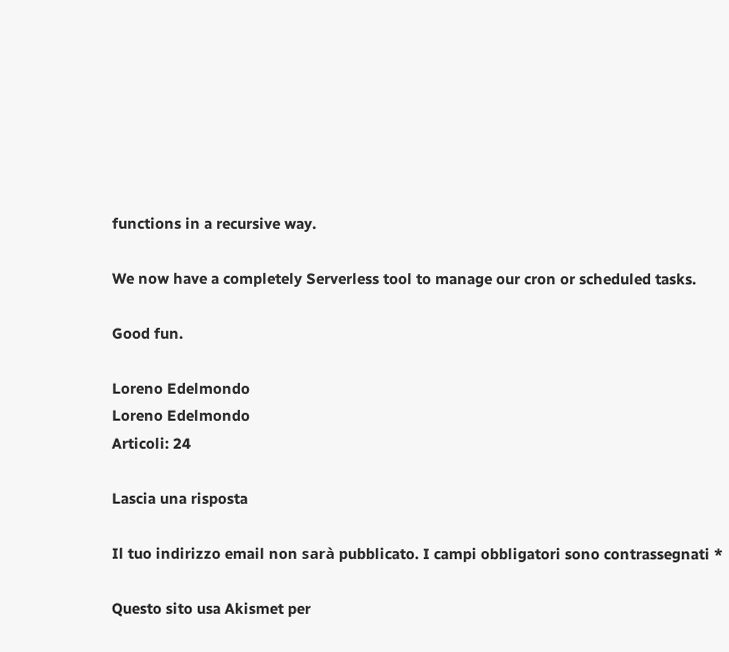functions in a recursive way.

We now have a completely Serverless tool to manage our cron or scheduled tasks.

Good fun.

Loreno Edelmondo
Loreno Edelmondo
Articoli: 24

Lascia una risposta

Il tuo indirizzo email non sarà pubblicato. I campi obbligatori sono contrassegnati *

Questo sito usa Akismet per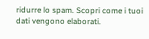ridurre lo spam. Scopri come i tuoi dati vengono elaborati.